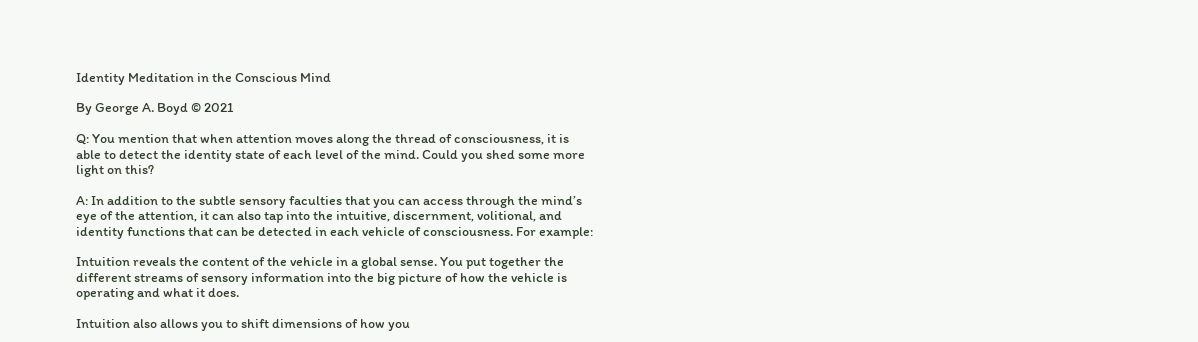Identity Meditation in the Conscious Mind

By George A. Boyd © 2021

Q: You mention that when attention moves along the thread of consciousness, it is able to detect the identity state of each level of the mind. Could you shed some more light on this?

A: In addition to the subtle sensory faculties that you can access through the mind’s eye of the attention, it can also tap into the intuitive, discernment, volitional, and identity functions that can be detected in each vehicle of consciousness. For example:

Intuition reveals the content of the vehicle in a global sense. You put together the different streams of sensory information into the big picture of how the vehicle is operating and what it does.

Intuition also allows you to shift dimensions of how you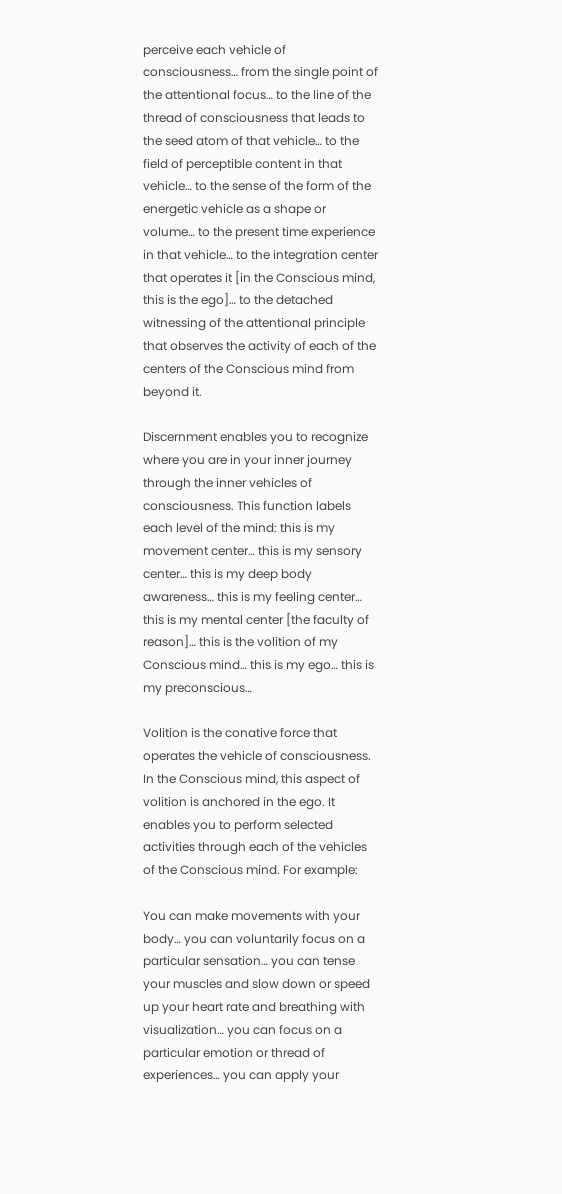perceive each vehicle of consciousness… from the single point of the attentional focus… to the line of the thread of consciousness that leads to the seed atom of that vehicle… to the field of perceptible content in that vehicle… to the sense of the form of the energetic vehicle as a shape or volume… to the present time experience in that vehicle… to the integration center that operates it [in the Conscious mind, this is the ego]… to the detached witnessing of the attentional principle that observes the activity of each of the centers of the Conscious mind from beyond it.

Discernment enables you to recognize where you are in your inner journey through the inner vehicles of consciousness. This function labels each level of the mind: this is my movement center… this is my sensory center… this is my deep body awareness… this is my feeling center… this is my mental center [the faculty of reason]… this is the volition of my Conscious mind… this is my ego… this is my preconscious…

Volition is the conative force that operates the vehicle of consciousness. In the Conscious mind, this aspect of volition is anchored in the ego. It enables you to perform selected activities through each of the vehicles of the Conscious mind. For example:

You can make movements with your body… you can voluntarily focus on a particular sensation… you can tense your muscles and slow down or speed up your heart rate and breathing with visualization… you can focus on a particular emotion or thread of experiences… you can apply your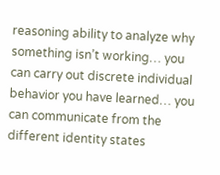reasoning ability to analyze why something isn’t working… you can carry out discrete individual behavior you have learned… you can communicate from the different identity states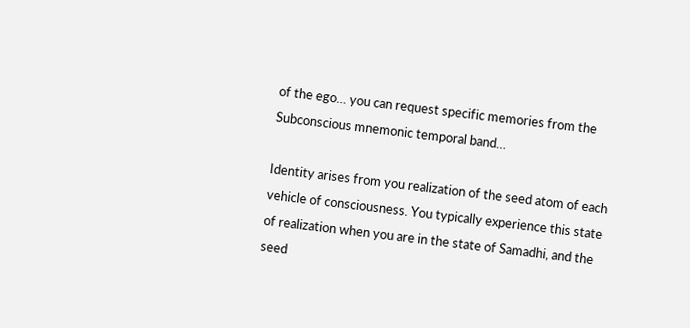of the ego… you can request specific memories from the Subconscious mnemonic temporal band…

Identity arises from you realization of the seed atom of each vehicle of consciousness. You typically experience this state of realization when you are in the state of Samadhi, and the seed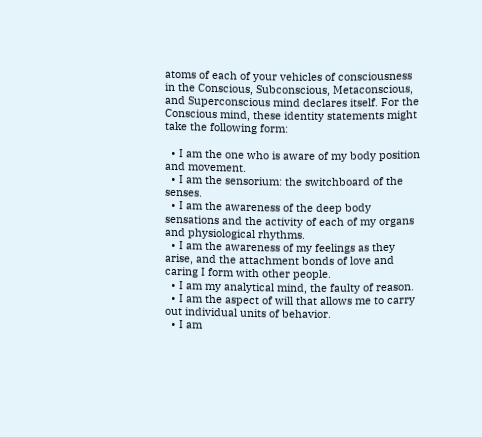atoms of each of your vehicles of consciousness in the Conscious, Subconscious, Metaconscious, and Superconscious mind declares itself. For the Conscious mind, these identity statements might take the following form:

  • I am the one who is aware of my body position and movement.
  • I am the sensorium: the switchboard of the senses.
  • I am the awareness of the deep body sensations and the activity of each of my organs and physiological rhythms.
  • I am the awareness of my feelings as they arise, and the attachment bonds of love and caring I form with other people.
  • I am my analytical mind, the faulty of reason.
  • I am the aspect of will that allows me to carry out individual units of behavior.
  • I am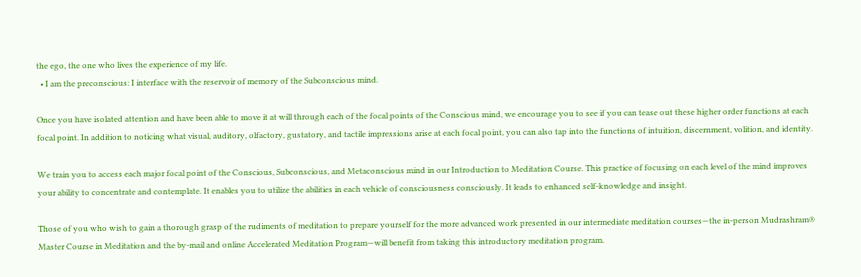the ego, the one who lives the experience of my life.
  • I am the preconscious: I interface with the reservoir of memory of the Subconscious mind.

Once you have isolated attention and have been able to move it at will through each of the focal points of the Conscious mind, we encourage you to see if you can tease out these higher order functions at each focal point. In addition to noticing what visual, auditory, olfactory, gustatory, and tactile impressions arise at each focal point, you can also tap into the functions of intuition, discernment, volition, and identity.

We train you to access each major focal point of the Conscious, Subconscious, and Metaconscious mind in our Introduction to Meditation Course. This practice of focusing on each level of the mind improves your ability to concentrate and contemplate. It enables you to utilize the abilities in each vehicle of consciousness consciously. It leads to enhanced self-knowledge and insight.

Those of you who wish to gain a thorough grasp of the rudiments of meditation to prepare yourself for the more advanced work presented in our intermediate meditation courses—the in-person Mudrashram® Master Course in Meditation and the by-mail and online Accelerated Meditation Program—will benefit from taking this introductory meditation program.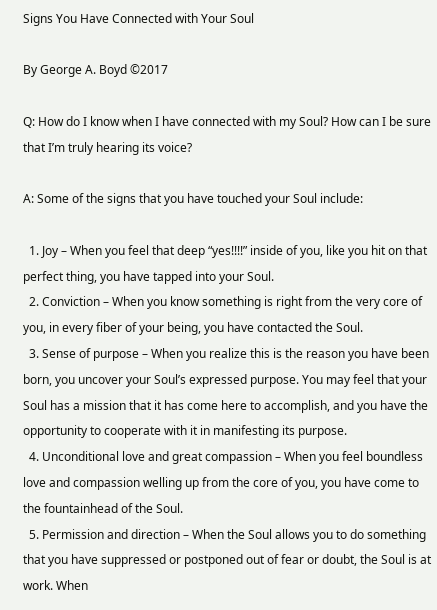Signs You Have Connected with Your Soul

By George A. Boyd ©2017

Q: How do I know when I have connected with my Soul? How can I be sure that I’m truly hearing its voice?

A: Some of the signs that you have touched your Soul include:

  1. Joy – When you feel that deep “yes!!!!” inside of you, like you hit on that perfect thing, you have tapped into your Soul.
  2. Conviction – When you know something is right from the very core of you, in every fiber of your being, you have contacted the Soul.
  3. Sense of purpose – When you realize this is the reason you have been born, you uncover your Soul’s expressed purpose. You may feel that your Soul has a mission that it has come here to accomplish, and you have the opportunity to cooperate with it in manifesting its purpose.
  4. Unconditional love and great compassion – When you feel boundless love and compassion welling up from the core of you, you have come to the fountainhead of the Soul.
  5. Permission and direction – When the Soul allows you to do something that you have suppressed or postponed out of fear or doubt, the Soul is at work. When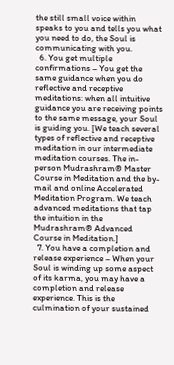the still small voice within speaks to you and tells you what you need to do, the Soul is communicating with you.
  6. You get multiple confirmations – You get the same guidance when you do reflective and receptive meditations: when all intuitive guidance you are receiving points to the same message, your Soul is guiding you. [We teach several types of reflective and receptive meditation in our intermediate meditation courses. The in-person Mudrashram® Master Course in Meditation and the by-mail and online Accelerated Meditation Program. We teach advanced meditations that tap the intuition in the Mudrashram® Advanced Course in Meditation.]
  7. You have a completion and release experience – When your Soul is winding up some aspect of its karma, you may have a completion and release experience. This is the culmination of your sustained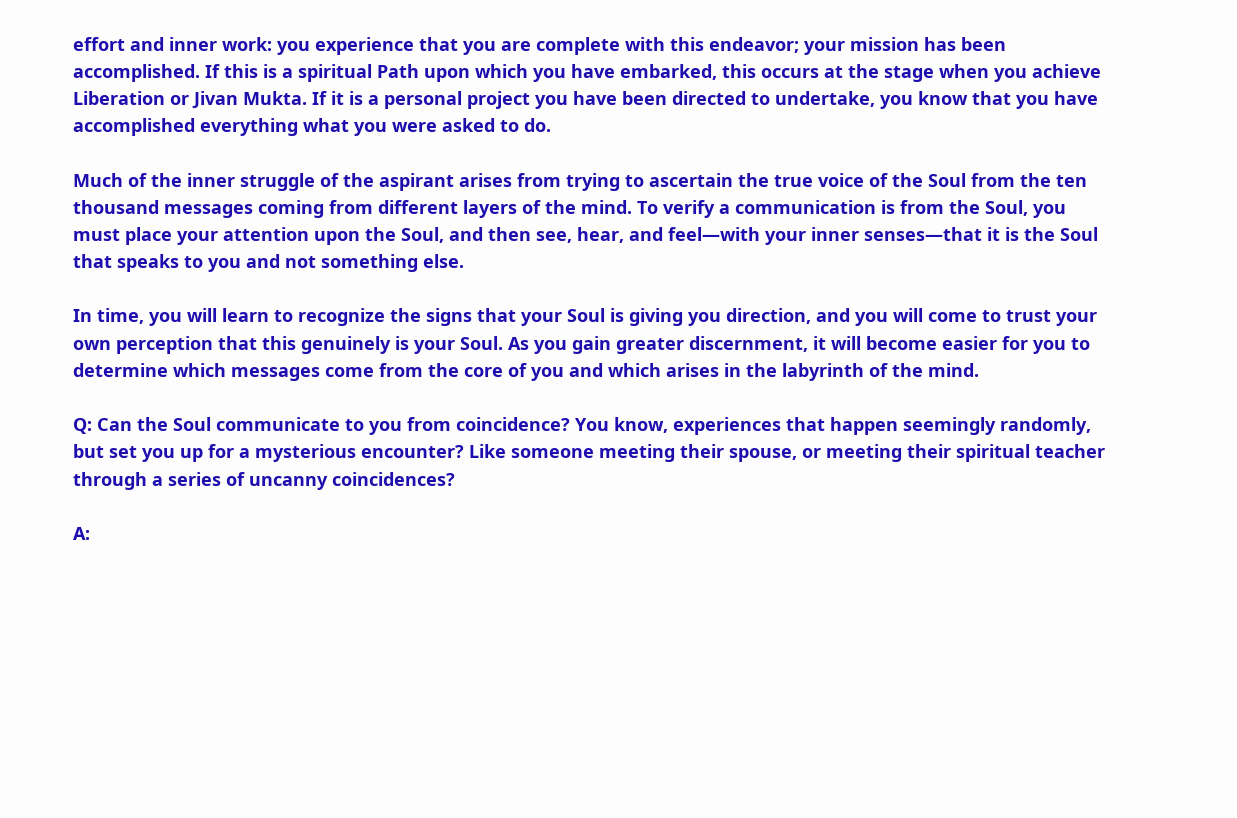effort and inner work: you experience that you are complete with this endeavor; your mission has been accomplished. If this is a spiritual Path upon which you have embarked, this occurs at the stage when you achieve Liberation or Jivan Mukta. If it is a personal project you have been directed to undertake, you know that you have accomplished everything what you were asked to do.

Much of the inner struggle of the aspirant arises from trying to ascertain the true voice of the Soul from the ten thousand messages coming from different layers of the mind. To verify a communication is from the Soul, you must place your attention upon the Soul, and then see, hear, and feel—with your inner senses—that it is the Soul that speaks to you and not something else.

In time, you will learn to recognize the signs that your Soul is giving you direction, and you will come to trust your own perception that this genuinely is your Soul. As you gain greater discernment, it will become easier for you to determine which messages come from the core of you and which arises in the labyrinth of the mind.

Q: Can the Soul communicate to you from coincidence? You know, experiences that happen seemingly randomly, but set you up for a mysterious encounter? Like someone meeting their spouse, or meeting their spiritual teacher through a series of uncanny coincidences?

A: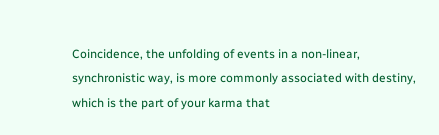Coincidence, the unfolding of events in a non-linear, synchronistic way, is more commonly associated with destiny, which is the part of your karma that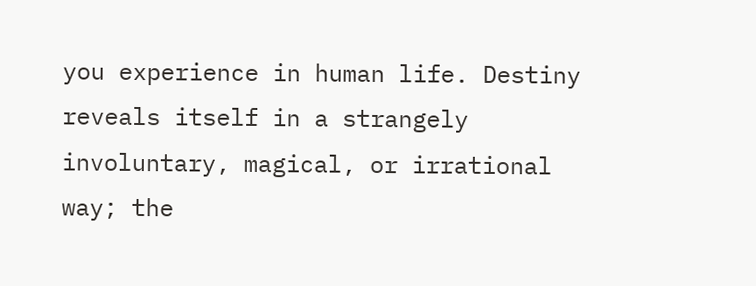you experience in human life. Destiny reveals itself in a strangely involuntary, magical, or irrational way; the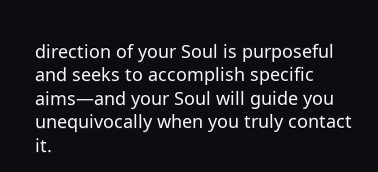direction of your Soul is purposeful and seeks to accomplish specific aims—and your Soul will guide you unequivocally when you truly contact it.